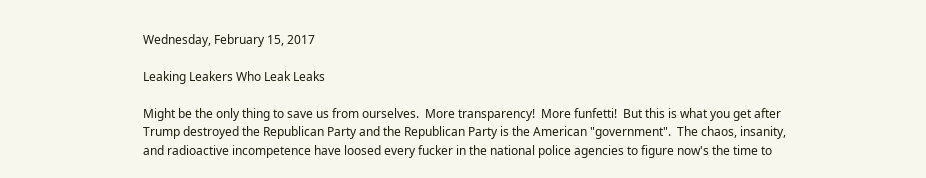Wednesday, February 15, 2017

Leaking Leakers Who Leak Leaks

Might be the only thing to save us from ourselves.  More transparency!  More funfetti!  But this is what you get after Trump destroyed the Republican Party and the Republican Party is the American "government".  The chaos, insanity, and radioactive incompetence have loosed every fucker in the national police agencies to figure now's the time to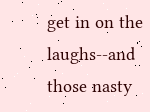get in on the laughs--and those nasty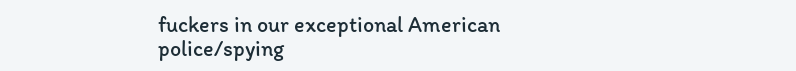fuckers in our exceptional American police/spying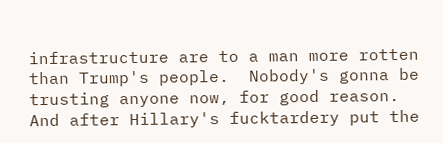infrastructure are to a man more rotten than Trump's people.  Nobody's gonna be trusting anyone now, for good reason.  And after Hillary's fucktardery put the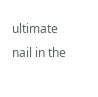ultimate nail in the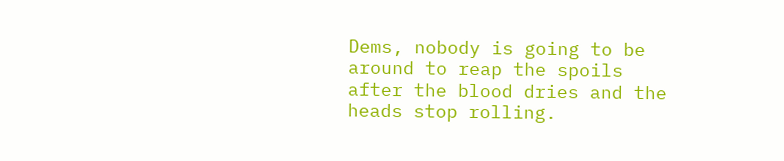Dems, nobody is going to be around to reap the spoils after the blood dries and the heads stop rolling.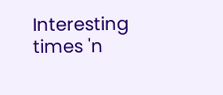Interesting times 'n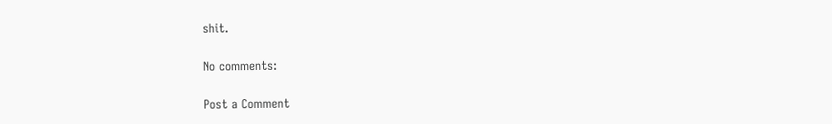shit.

No comments:

Post a Comment